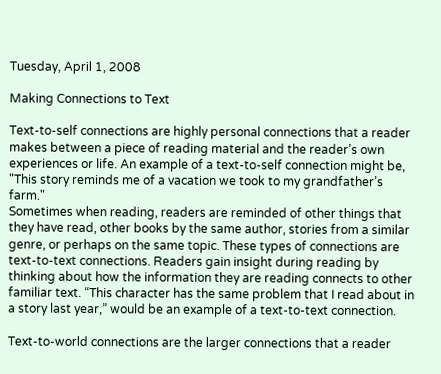Tuesday, April 1, 2008

Making Connections to Text

Text-to-self connections are highly personal connections that a reader makes between a piece of reading material and the reader’s own experiences or life. An example of a text-to-self connection might be, "This story reminds me of a vacation we took to my grandfather’s farm."
Sometimes when reading, readers are reminded of other things that they have read, other books by the same author, stories from a similar genre, or perhaps on the same topic. These types of connections are text-to-text connections. Readers gain insight during reading by thinking about how the information they are reading connects to other familiar text. “This character has the same problem that I read about in a story last year,” would be an example of a text-to-text connection.

Text-to-world connections are the larger connections that a reader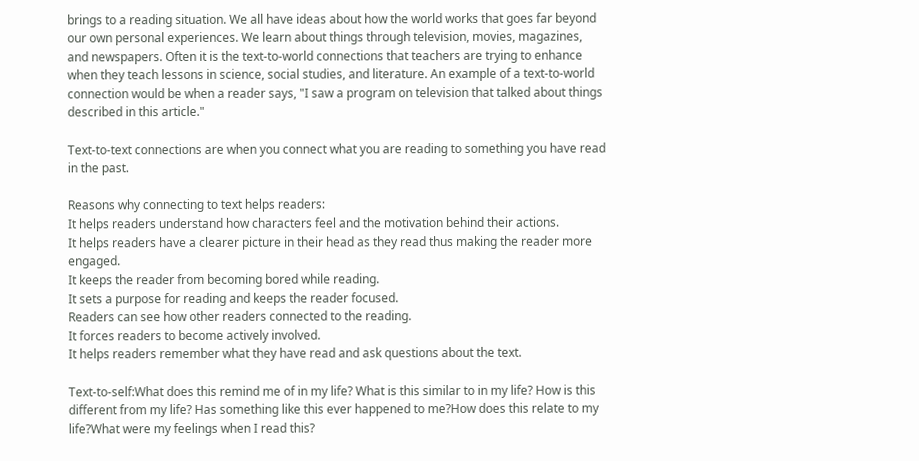brings to a reading situation. We all have ideas about how the world works that goes far beyond our own personal experiences. We learn about things through television, movies, magazines, and newspapers. Often it is the text-to-world connections that teachers are trying to enhance when they teach lessons in science, social studies, and literature. An example of a text-to-world connection would be when a reader says, "I saw a program on television that talked about things described in this article."

Text-to-text connections are when you connect what you are reading to something you have read in the past.

Reasons why connecting to text helps readers:
It helps readers understand how characters feel and the motivation behind their actions.
It helps readers have a clearer picture in their head as they read thus making the reader more engaged.
It keeps the reader from becoming bored while reading.
It sets a purpose for reading and keeps the reader focused.
Readers can see how other readers connected to the reading.
It forces readers to become actively involved.
It helps readers remember what they have read and ask questions about the text.

Text-to-self:What does this remind me of in my life? What is this similar to in my life? How is this different from my life? Has something like this ever happened to me?How does this relate to my life?What were my feelings when I read this?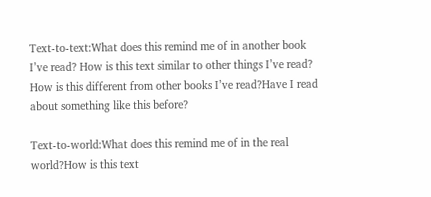Text-to-text:What does this remind me of in another book I’ve read? How is this text similar to other things I’ve read? How is this different from other books I’ve read?Have I read about something like this before?

Text-to-world:What does this remind me of in the real world?How is this text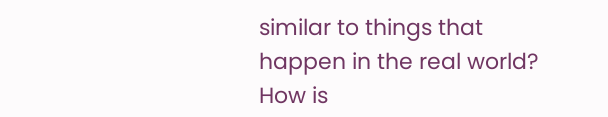similar to things that happen in the real world? How is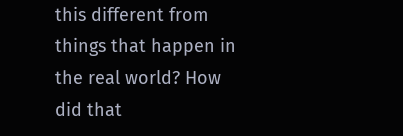this different from things that happen in the real world? How did that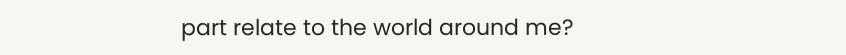part relate to the world around me?